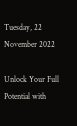Tuesday, 22 November 2022

Unlock Your Full Potential with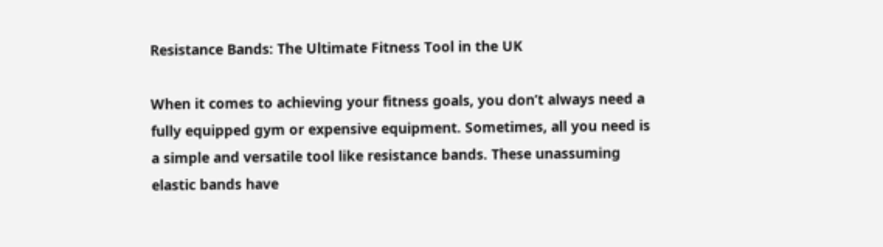Resistance Bands: The Ultimate Fitness Tool in the UK

When it comes to achieving your fitness goals, you don’t always need a fully equipped gym or expensive equipment. Sometimes, all you need is a simple and versatile tool like resistance bands. These unassuming elastic bands have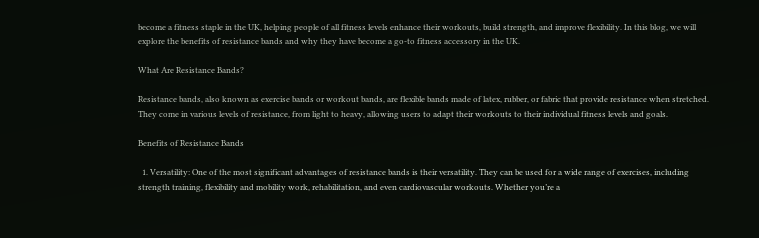become a fitness staple in the UK, helping people of all fitness levels enhance their workouts, build strength, and improve flexibility. In this blog, we will explore the benefits of resistance bands and why they have become a go-to fitness accessory in the UK.

What Are Resistance Bands?

Resistance bands, also known as exercise bands or workout bands, are flexible bands made of latex, rubber, or fabric that provide resistance when stretched. They come in various levels of resistance, from light to heavy, allowing users to adapt their workouts to their individual fitness levels and goals.

Benefits of Resistance Bands

  1. Versatility: One of the most significant advantages of resistance bands is their versatility. They can be used for a wide range of exercises, including strength training, flexibility and mobility work, rehabilitation, and even cardiovascular workouts. Whether you’re a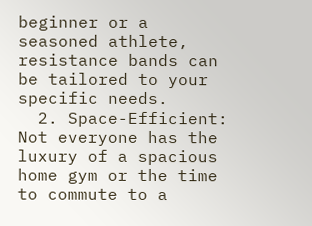beginner or a seasoned athlete, resistance bands can be tailored to your specific needs.
  2. Space-Efficient: Not everyone has the luxury of a spacious home gym or the time to commute to a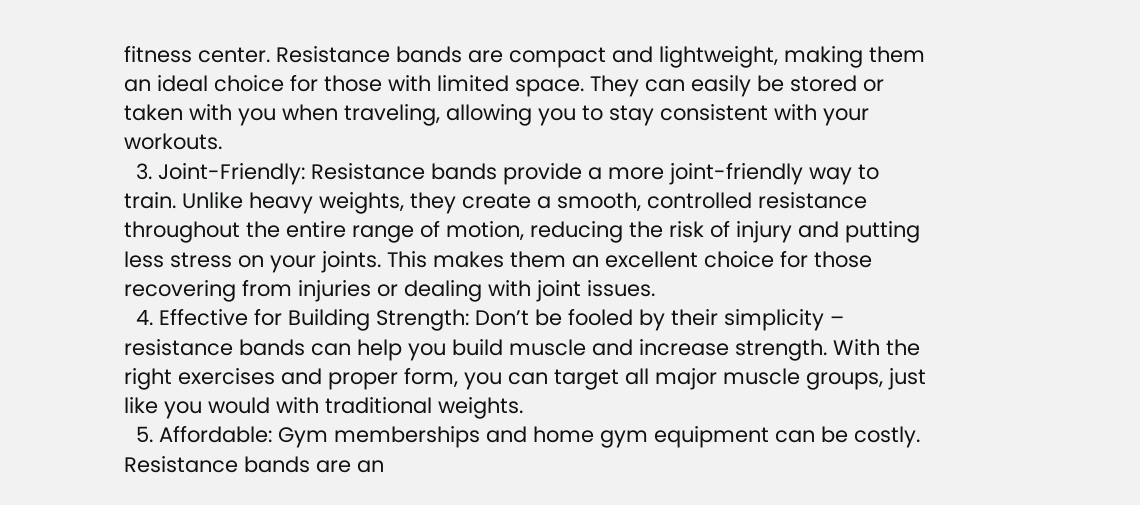fitness center. Resistance bands are compact and lightweight, making them an ideal choice for those with limited space. They can easily be stored or taken with you when traveling, allowing you to stay consistent with your workouts.
  3. Joint-Friendly: Resistance bands provide a more joint-friendly way to train. Unlike heavy weights, they create a smooth, controlled resistance throughout the entire range of motion, reducing the risk of injury and putting less stress on your joints. This makes them an excellent choice for those recovering from injuries or dealing with joint issues.
  4. Effective for Building Strength: Don’t be fooled by their simplicity – resistance bands can help you build muscle and increase strength. With the right exercises and proper form, you can target all major muscle groups, just like you would with traditional weights.
  5. Affordable: Gym memberships and home gym equipment can be costly. Resistance bands are an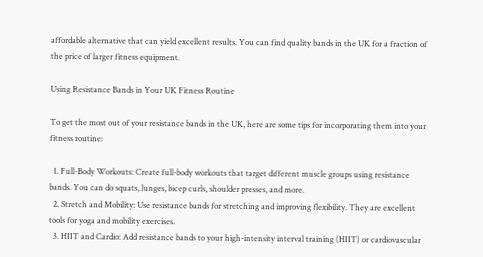affordable alternative that can yield excellent results. You can find quality bands in the UK for a fraction of the price of larger fitness equipment.

Using Resistance Bands in Your UK Fitness Routine

To get the most out of your resistance bands in the UK, here are some tips for incorporating them into your fitness routine:

  1. Full-Body Workouts: Create full-body workouts that target different muscle groups using resistance bands. You can do squats, lunges, bicep curls, shoulder presses, and more.
  2. Stretch and Mobility: Use resistance bands for stretching and improving flexibility. They are excellent tools for yoga and mobility exercises.
  3. HIIT and Cardio: Add resistance bands to your high-intensity interval training (HIIT) or cardiovascular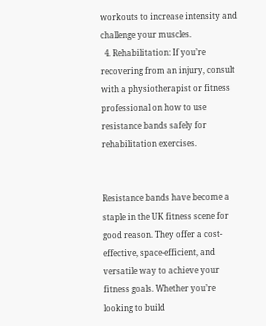workouts to increase intensity and challenge your muscles.
  4. Rehabilitation: If you’re recovering from an injury, consult with a physiotherapist or fitness professional on how to use resistance bands safely for rehabilitation exercises.


Resistance bands have become a staple in the UK fitness scene for good reason. They offer a cost-effective, space-efficient, and versatile way to achieve your fitness goals. Whether you’re looking to build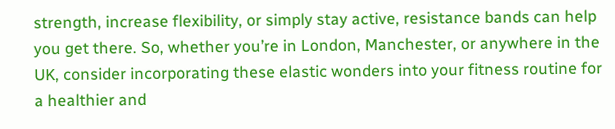strength, increase flexibility, or simply stay active, resistance bands can help you get there. So, whether you’re in London, Manchester, or anywhere in the UK, consider incorporating these elastic wonders into your fitness routine for a healthier and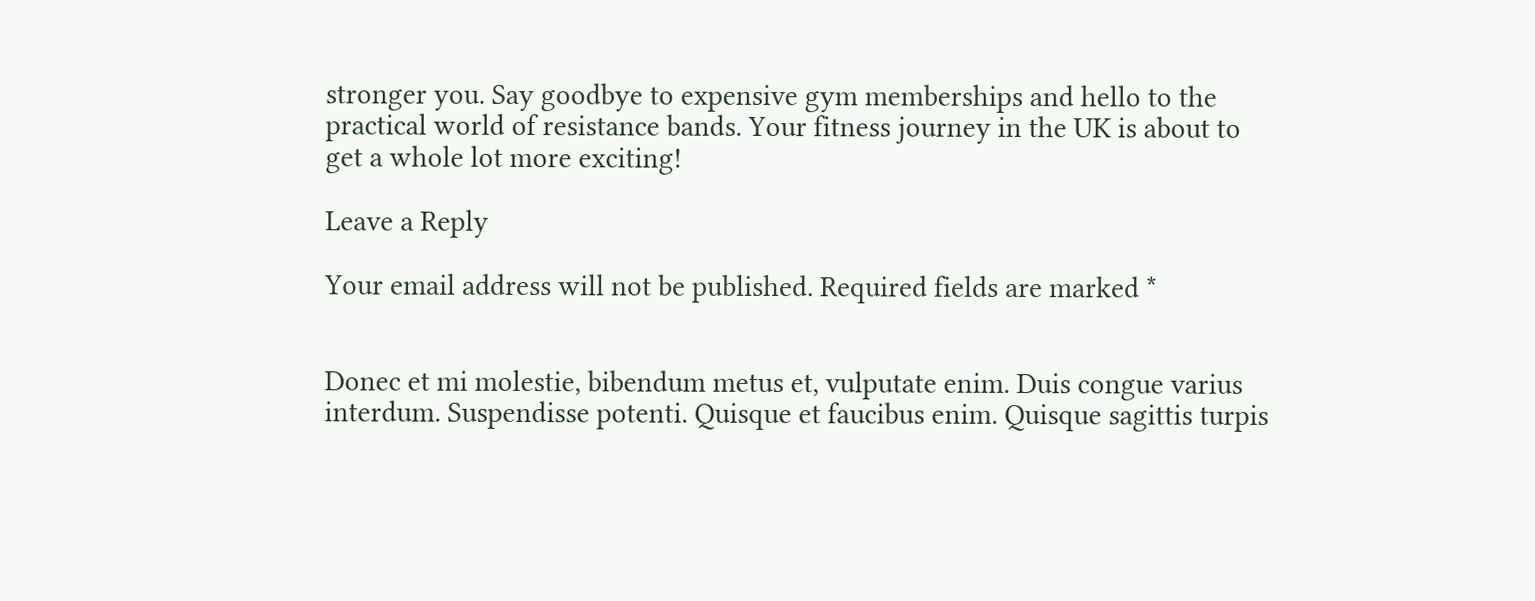stronger you. Say goodbye to expensive gym memberships and hello to the practical world of resistance bands. Your fitness journey in the UK is about to get a whole lot more exciting!

Leave a Reply

Your email address will not be published. Required fields are marked *


Donec et mi molestie, bibendum metus et, vulputate enim. Duis congue varius interdum. Suspendisse potenti. Quisque et faucibus enim. Quisque sagittis turpis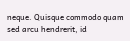neque. Quisque commodo quam sed arcu hendrerit, id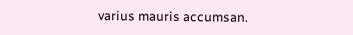varius mauris accumsan.